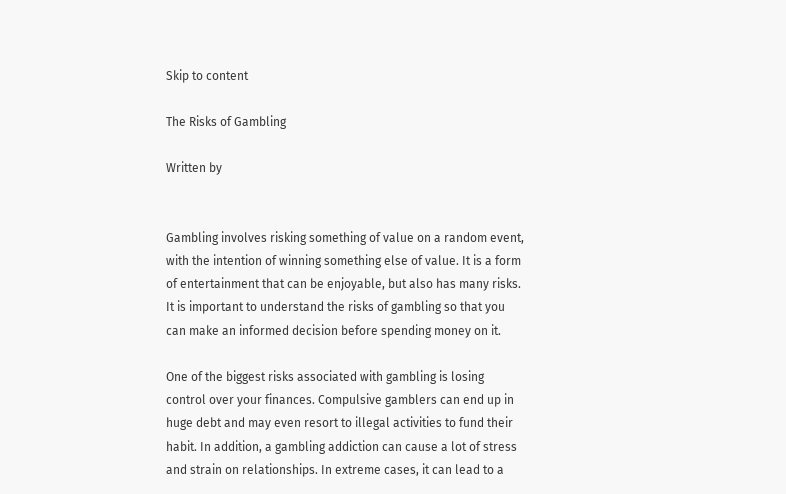Skip to content

The Risks of Gambling

Written by


Gambling involves risking something of value on a random event, with the intention of winning something else of value. It is a form of entertainment that can be enjoyable, but also has many risks. It is important to understand the risks of gambling so that you can make an informed decision before spending money on it.

One of the biggest risks associated with gambling is losing control over your finances. Compulsive gamblers can end up in huge debt and may even resort to illegal activities to fund their habit. In addition, a gambling addiction can cause a lot of stress and strain on relationships. In extreme cases, it can lead to a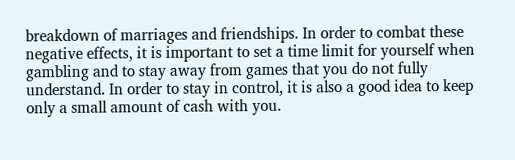breakdown of marriages and friendships. In order to combat these negative effects, it is important to set a time limit for yourself when gambling and to stay away from games that you do not fully understand. In order to stay in control, it is also a good idea to keep only a small amount of cash with you.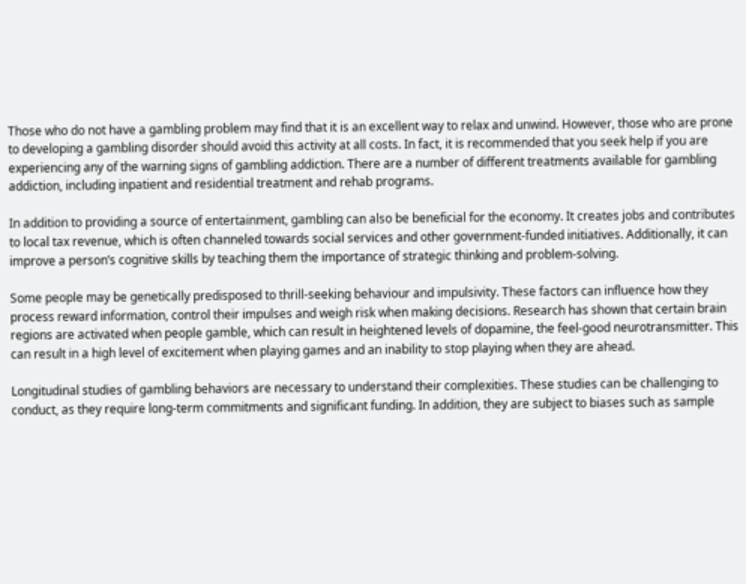Those who do not have a gambling problem may find that it is an excellent way to relax and unwind. However, those who are prone to developing a gambling disorder should avoid this activity at all costs. In fact, it is recommended that you seek help if you are experiencing any of the warning signs of gambling addiction. There are a number of different treatments available for gambling addiction, including inpatient and residential treatment and rehab programs.

In addition to providing a source of entertainment, gambling can also be beneficial for the economy. It creates jobs and contributes to local tax revenue, which is often channeled towards social services and other government-funded initiatives. Additionally, it can improve a person’s cognitive skills by teaching them the importance of strategic thinking and problem-solving.

Some people may be genetically predisposed to thrill-seeking behaviour and impulsivity. These factors can influence how they process reward information, control their impulses and weigh risk when making decisions. Research has shown that certain brain regions are activated when people gamble, which can result in heightened levels of dopamine, the feel-good neurotransmitter. This can result in a high level of excitement when playing games and an inability to stop playing when they are ahead.

Longitudinal studies of gambling behaviors are necessary to understand their complexities. These studies can be challenging to conduct, as they require long-term commitments and significant funding. In addition, they are subject to biases such as sample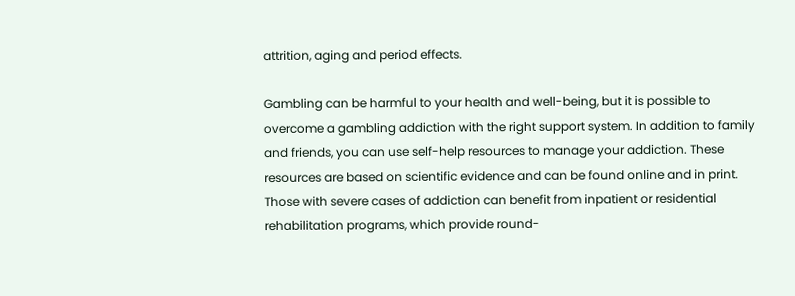attrition, aging and period effects.

Gambling can be harmful to your health and well-being, but it is possible to overcome a gambling addiction with the right support system. In addition to family and friends, you can use self-help resources to manage your addiction. These resources are based on scientific evidence and can be found online and in print. Those with severe cases of addiction can benefit from inpatient or residential rehabilitation programs, which provide round-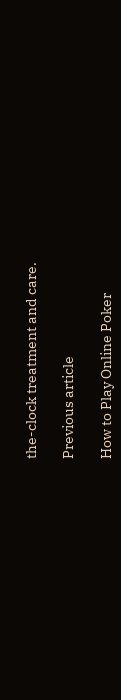the-clock treatment and care.

Previous article

How to Play Online Poker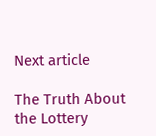Next article

The Truth About the Lottery